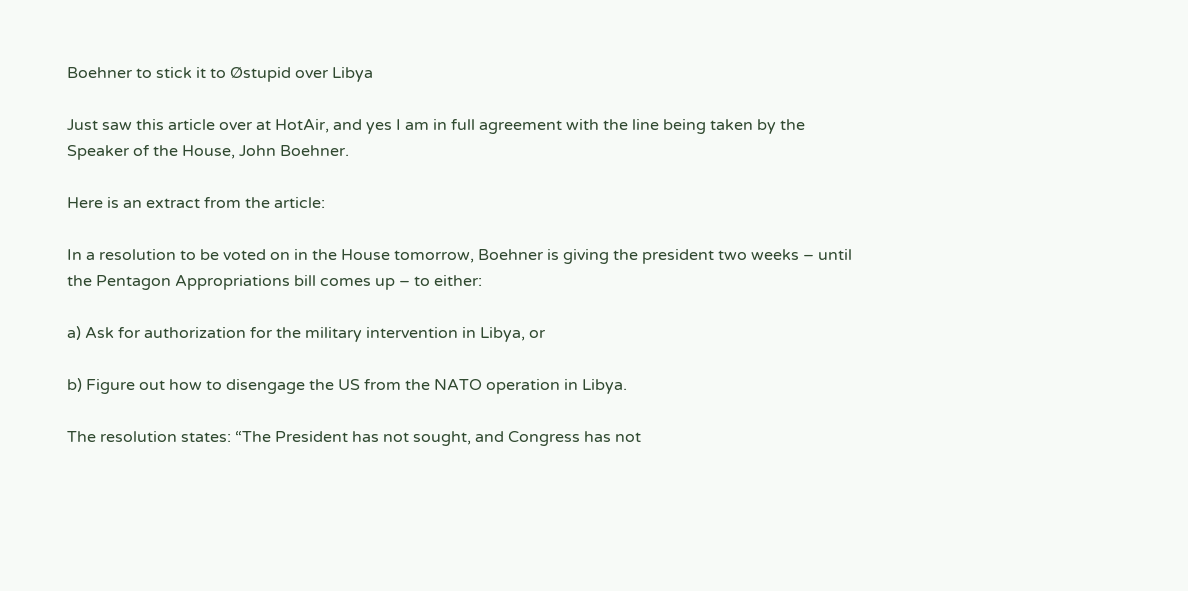Boehner to stick it to Østupid over Libya

Just saw this article over at HotAir, and yes I am in full agreement with the line being taken by the Speaker of the House, John Boehner.

Here is an extract from the article:

In a resolution to be voted on in the House tomorrow, Boehner is giving the president two weeks – until the Pentagon Appropriations bill comes up – to either:

a) Ask for authorization for the military intervention in Libya, or

b) Figure out how to disengage the US from the NATO operation in Libya.

The resolution states: “The President has not sought, and Congress has not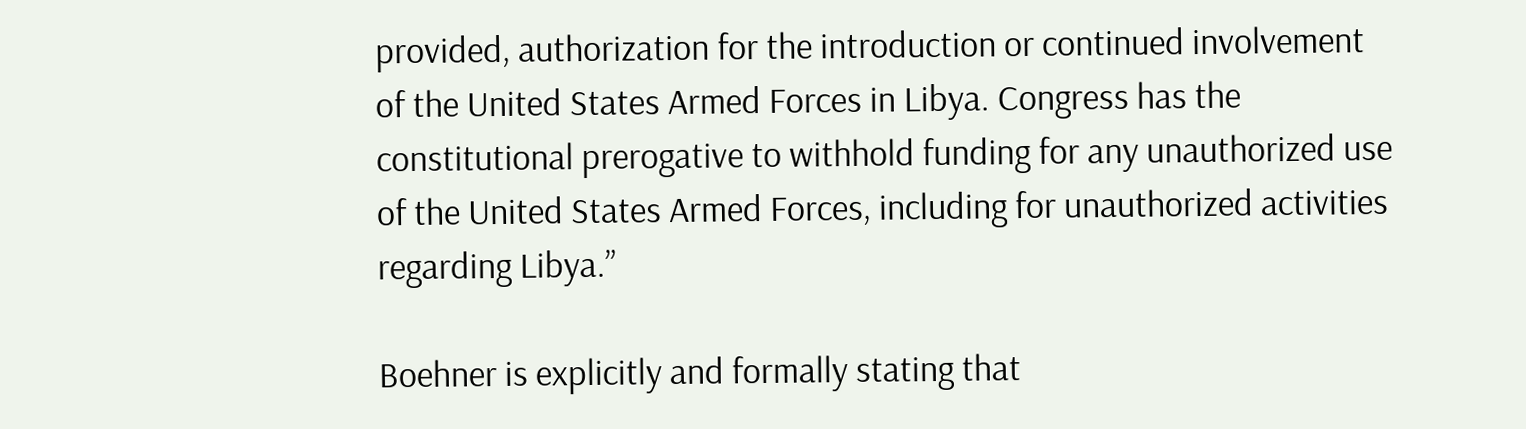provided, authorization for the introduction or continued involvement of the United States Armed Forces in Libya. Congress has the constitutional prerogative to withhold funding for any unauthorized use of the United States Armed Forces, including for unauthorized activities regarding Libya.”

Boehner is explicitly and formally stating that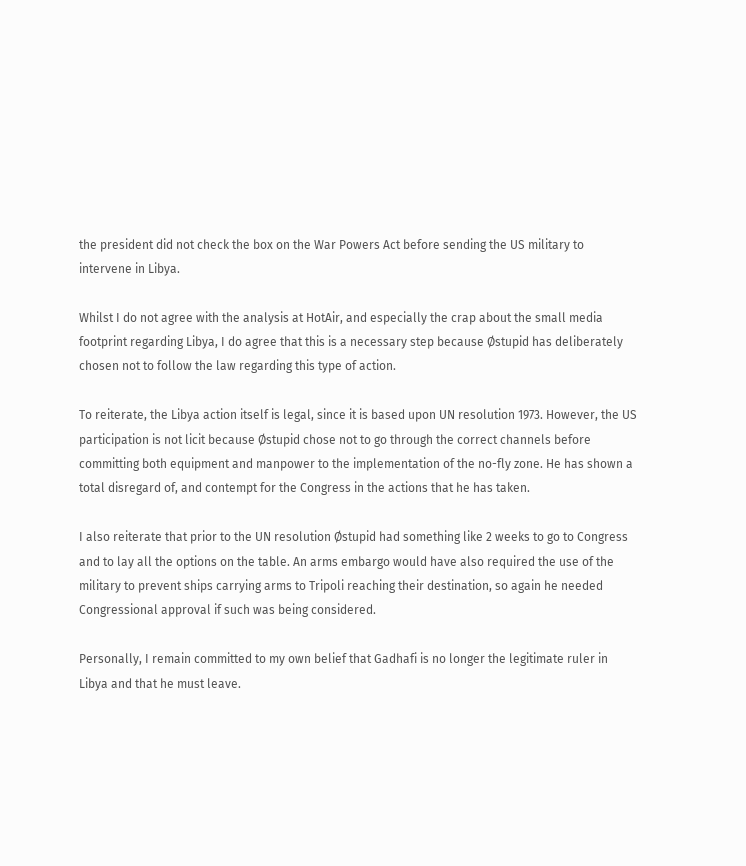the president did not check the box on the War Powers Act before sending the US military to intervene in Libya.

Whilst I do not agree with the analysis at HotAir, and especially the crap about the small media footprint regarding Libya, I do agree that this is a necessary step because Østupid has deliberately chosen not to follow the law regarding this type of action.

To reiterate, the Libya action itself is legal, since it is based upon UN resolution 1973. However, the US participation is not licit because Østupid chose not to go through the correct channels before committing both equipment and manpower to the implementation of the no-fly zone. He has shown a total disregard of, and contempt for the Congress in the actions that he has taken.

I also reiterate that prior to the UN resolution Østupid had something like 2 weeks to go to Congress and to lay all the options on the table. An arms embargo would have also required the use of the military to prevent ships carrying arms to Tripoli reaching their destination, so again he needed Congressional approval if such was being considered.

Personally, I remain committed to my own belief that Gadhafi is no longer the legitimate ruler in Libya and that he must leave.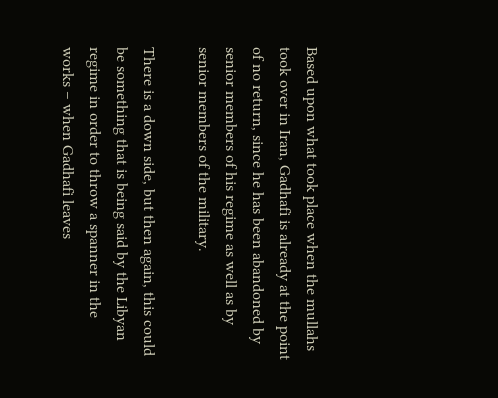Based upon what took place when the mullahs took over in Iran, Gadhafi is already at the point of no return, since he has been abandoned by senior members of his regime as well as by senior members of the military.

There is a down side, but then again, this could be something that is being said by the Libyan regime in order to throw a spanner in the works – when Gadhafi leaves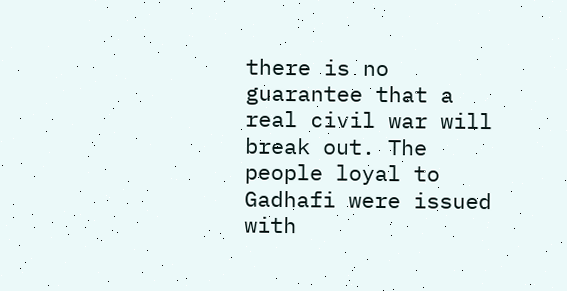there is no guarantee that a real civil war will break out. The people loyal to Gadhafi were issued with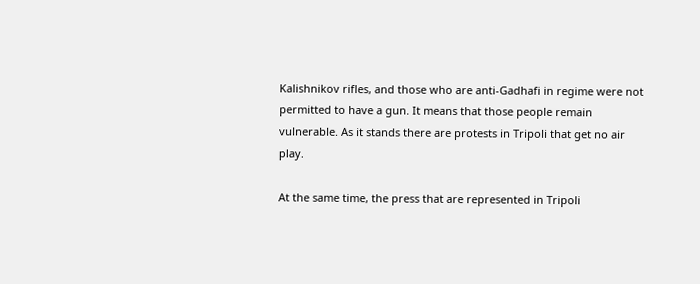Kalishnikov rifles, and those who are anti-Gadhafi in regime were not permitted to have a gun. It means that those people remain vulnerable. As it stands there are protests in Tripoli that get no air play.

At the same time, the press that are represented in Tripoli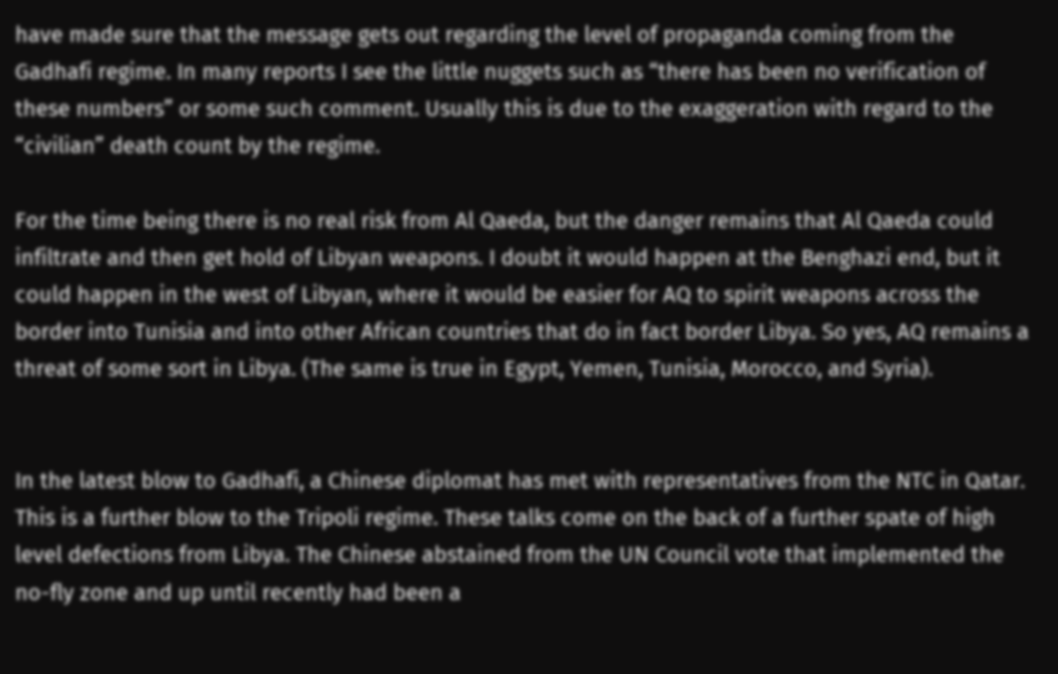have made sure that the message gets out regarding the level of propaganda coming from the Gadhafi regime. In many reports I see the little nuggets such as “there has been no verification of these numbers” or some such comment. Usually this is due to the exaggeration with regard to the “civilian” death count by the regime.

For the time being there is no real risk from Al Qaeda, but the danger remains that Al Qaeda could infiltrate and then get hold of Libyan weapons. I doubt it would happen at the Benghazi end, but it could happen in the west of Libyan, where it would be easier for AQ to spirit weapons across the border into Tunisia and into other African countries that do in fact border Libya. So yes, AQ remains a threat of some sort in Libya. (The same is true in Egypt, Yemen, Tunisia, Morocco, and Syria).


In the latest blow to Gadhafi, a Chinese diplomat has met with representatives from the NTC in Qatar. This is a further blow to the Tripoli regime. These talks come on the back of a further spate of high level defections from Libya. The Chinese abstained from the UN Council vote that implemented the no-fly zone and up until recently had been a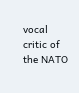vocal critic of the NATO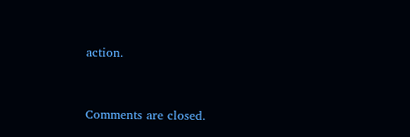action.



Comments are closed.